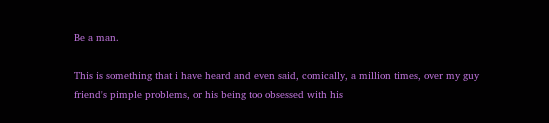Be a man.

This is something that i have heard and even said, comically, a million times, over my guy friend's pimple problems, or his being too obsessed with his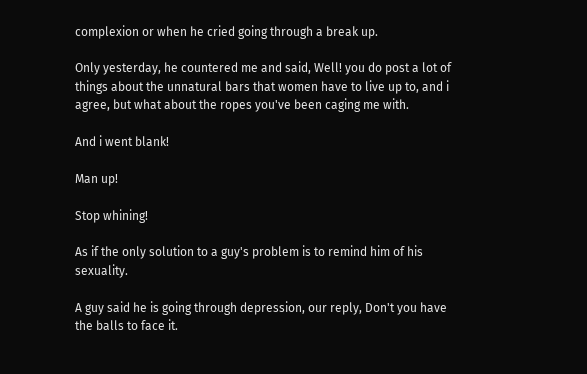complexion or when he cried going through a break up.

Only yesterday, he countered me and said, Well! you do post a lot of things about the unnatural bars that women have to live up to, and i agree, but what about the ropes you've been caging me with.

And i went blank!

Man up!

Stop whining!

As if the only solution to a guy's problem is to remind him of his sexuality.

A guy said he is going through depression, our reply, Don't you have the balls to face it.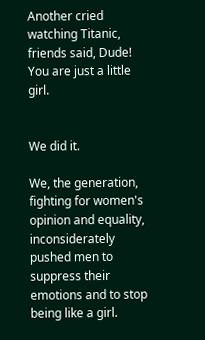Another cried watching Titanic, friends said, Dude! You are just a little girl.


We did it.

We, the generation, fighting for women's opinion and equality, inconsiderately pushed men to suppress their emotions and to stop being like a girl.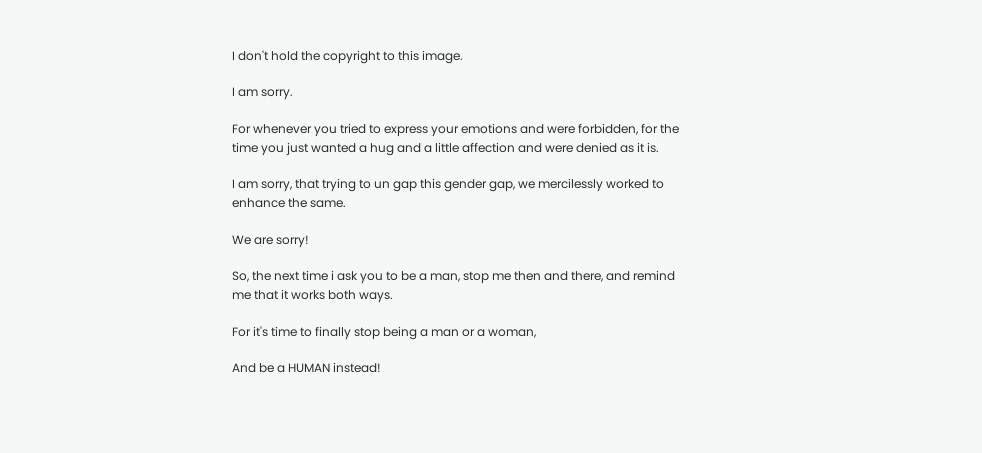I don't hold the copyright to this image.

I am sorry.

For whenever you tried to express your emotions and were forbidden, for the time you just wanted a hug and a little affection and were denied as it is.

I am sorry, that trying to un gap this gender gap, we mercilessly worked to enhance the same.

We are sorry!

So, the next time i ask you to be a man, stop me then and there, and remind me that it works both ways.

For it's time to finally stop being a man or a woman,

And be a HUMAN instead!